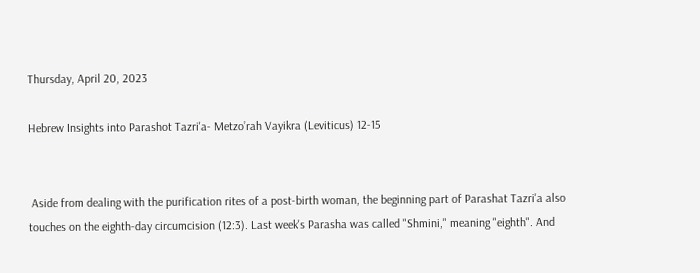Thursday, April 20, 2023

Hebrew Insights into Parashot Tazri'a- Metzo’rah Vayikra (Leviticus) 12-15


 Aside from dealing with the purification rites of a post-birth woman, the beginning part of Parashat Tazri'a also touches on the eighth-day circumcision (12:3). Last week's Parasha was called "Shmini," meaning "eighth". And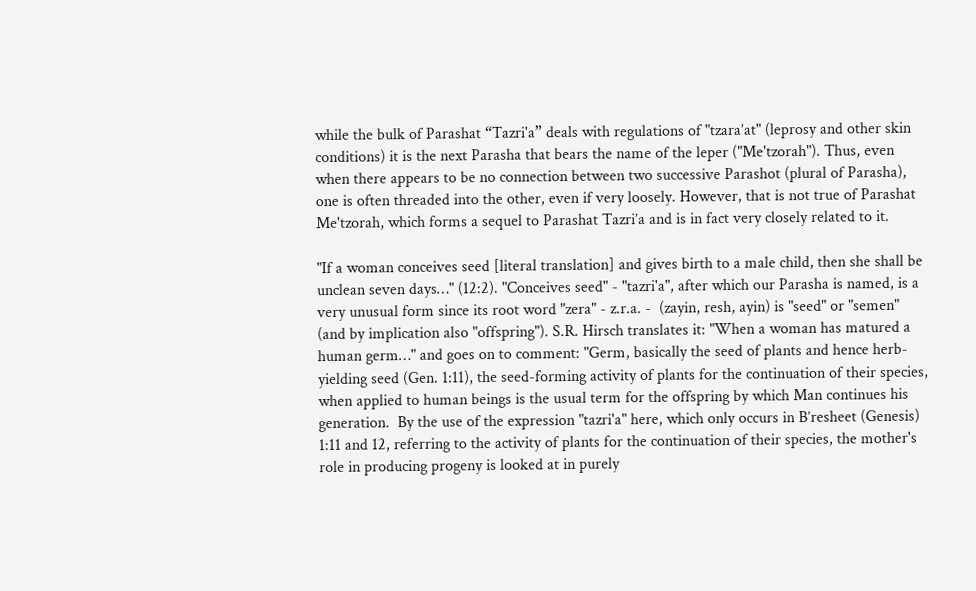while the bulk of Parashat “Tazri'a” deals with regulations of "tzara’at" (leprosy and other skin conditions) it is the next Parasha that bears the name of the leper ("Me'tzorah"). Thus, even when there appears to be no connection between two successive Parashot (plural of Parasha), one is often threaded into the other, even if very loosely. However, that is not true of Parashat Me'tzorah, which forms a sequel to Parashat Tazri’a and is in fact very closely related to it.

"If a woman conceives seed [literal translation] and gives birth to a male child, then she shall be unclean seven days…" (12:2). "Conceives seed" - "tazri'a", after which our Parasha is named, is a very unusual form since its root word "zera" - z.r.a. -  (zayin, resh, ayin) is "seed" or "semen" (and by implication also "offspring"). S.R. Hirsch translates it: "When a woman has matured a human germ…" and goes on to comment: "Germ, basically the seed of plants and hence herb-yielding seed (Gen. 1:11), the seed-forming activity of plants for the continuation of their species, when applied to human beings is the usual term for the offspring by which Man continues his generation.  By the use of the expression "tazri'a" here, which only occurs in B’resheet (Genesis) 1:11 and 12, referring to the activity of plants for the continuation of their species, the mother's role in producing progeny is looked at in purely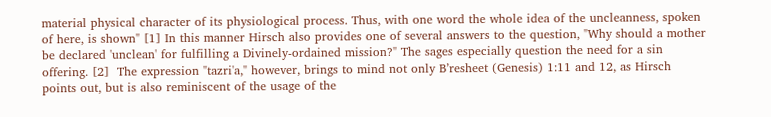material physical character of its physiological process. Thus, with one word the whole idea of the uncleanness, spoken of here, is shown" [1] In this manner Hirsch also provides one of several answers to the question, "Why should a mother be declared 'unclean' for fulfilling a Divinely-ordained mission?" The sages especially question the need for a sin offering. [2]  The expression "tazri'a," however, brings to mind not only B’resheet (Genesis) 1:11 and 12, as Hirsch points out, but is also reminiscent of the usage of the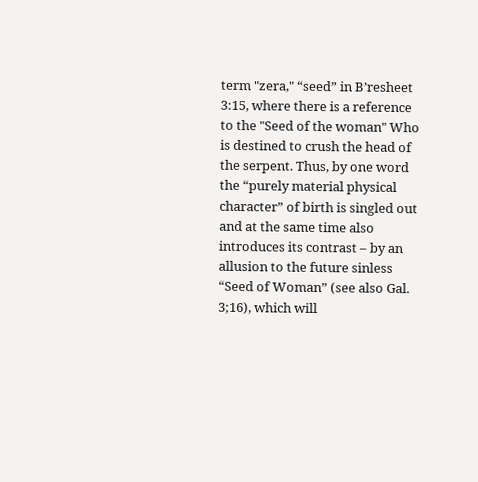term "zera," “seed” in B’resheet 3:15, where there is a reference to the "Seed of the woman" Who is destined to crush the head of the serpent. Thus, by one word the “purely material physical character” of birth is singled out and at the same time also introduces its contrast – by an allusion to the future sinless “Seed of Woman” (see also Gal. 3;16), which will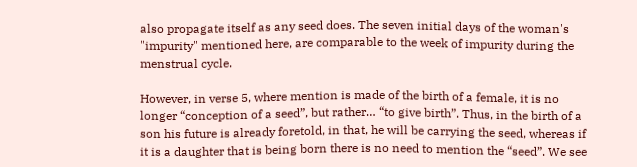also propagate itself as any seed does. The seven initial days of the woman's "impurity" mentioned here, are comparable to the week of impurity during the menstrual cycle.

However, in verse 5, where mention is made of the birth of a female, it is no longer “conception of a seed”, but rather… “to give birth”. Thus, in the birth of a son his future is already foretold, in that, he will be carrying the seed, whereas if it is a daughter that is being born there is no need to mention the “seed”. We see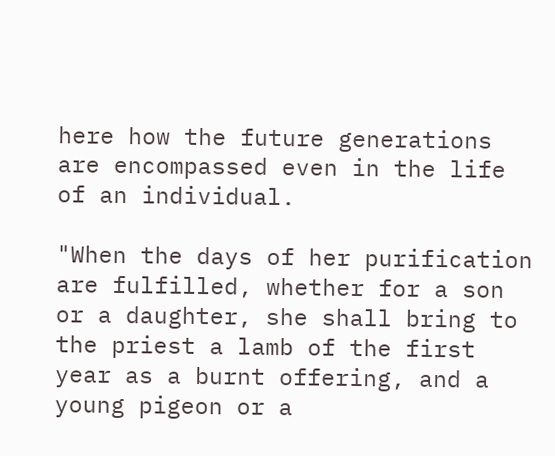here how the future generations are encompassed even in the life of an individual.

"When the days of her purification are fulfilled, whether for a son or a daughter, she shall bring to the priest a lamb of the first year as a burnt offering, and a young pigeon or a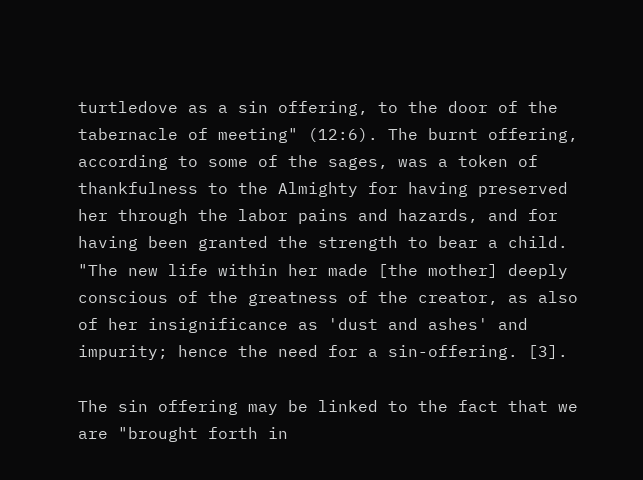turtledove as a sin offering, to the door of the tabernacle of meeting" (12:6). The burnt offering, according to some of the sages, was a token of thankfulness to the Almighty for having preserved her through the labor pains and hazards, and for having been granted the strength to bear a child. "The new life within her made [the mother] deeply conscious of the greatness of the creator, as also of her insignificance as 'dust and ashes' and impurity; hence the need for a sin-offering. [3].

The sin offering may be linked to the fact that we are "brought forth in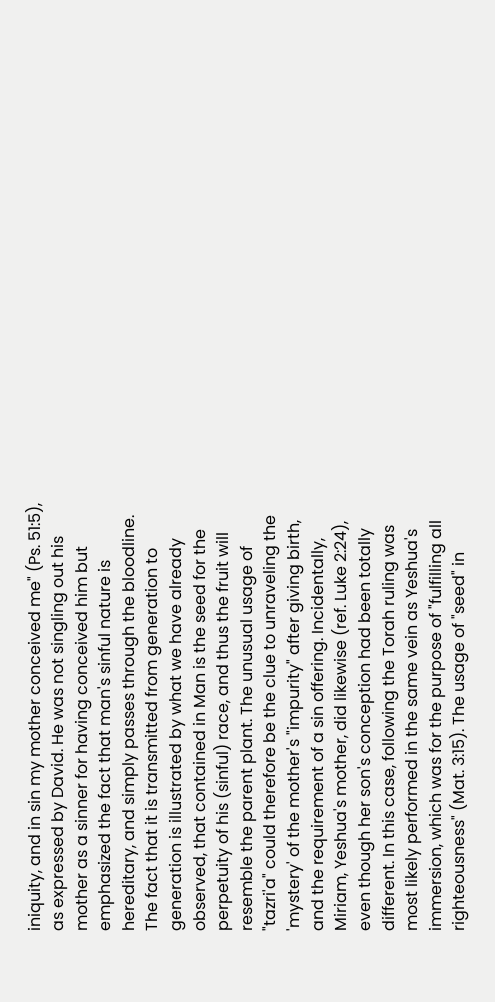iniquity, and in sin my mother conceived me" (Ps. 51:5), as expressed by David. He was not singling out his mother as a sinner for having conceived him but emphasized the fact that man's sinful nature is hereditary, and simply passes through the bloodline. The fact that it is transmitted from generation to generation is illustrated by what we have already observed, that contained in Man is the seed for the perpetuity of his (sinful) race, and thus the fruit will resemble the parent plant. The unusual usage of "tazri'a" could therefore be the clue to unraveling the 'mystery' of the mother's "impurity" after giving birth, and the requirement of a sin offering. Incidentally, Miriam, Yeshua's mother, did likewise (ref. Luke 2:24), even though her son's conception had been totally different. In this case, following the Torah ruling was most likely performed in the same vein as Yeshua's immersion, which was for the purpose of "fulfilling all righteousness" (Mat. 3:15). The usage of "seed" in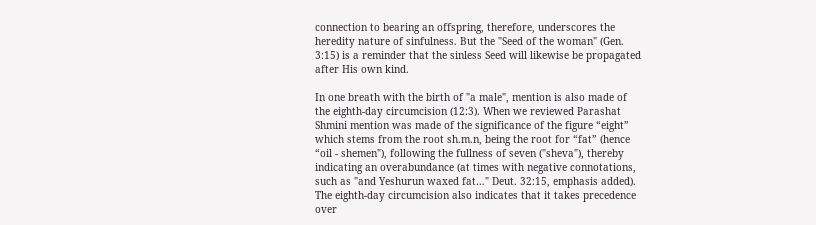connection to bearing an offspring, therefore, underscores the heredity nature of sinfulness. But the "Seed of the woman" (Gen. 3:15) is a reminder that the sinless Seed will likewise be propagated after His own kind.

In one breath with the birth of "a male", mention is also made of the eighth-day circumcision (12:3). When we reviewed Parashat Shmini mention was made of the significance of the figure “eight” which stems from the root sh.m.n, being the root for “fat” (hence “oil - shemen"), following the fullness of seven ("sheva"), thereby indicating an overabundance (at times with negative connotations, such as "and Yeshurun waxed fat…" Deut. 32:15, emphasis added). The eighth-day circumcision also indicates that it takes precedence over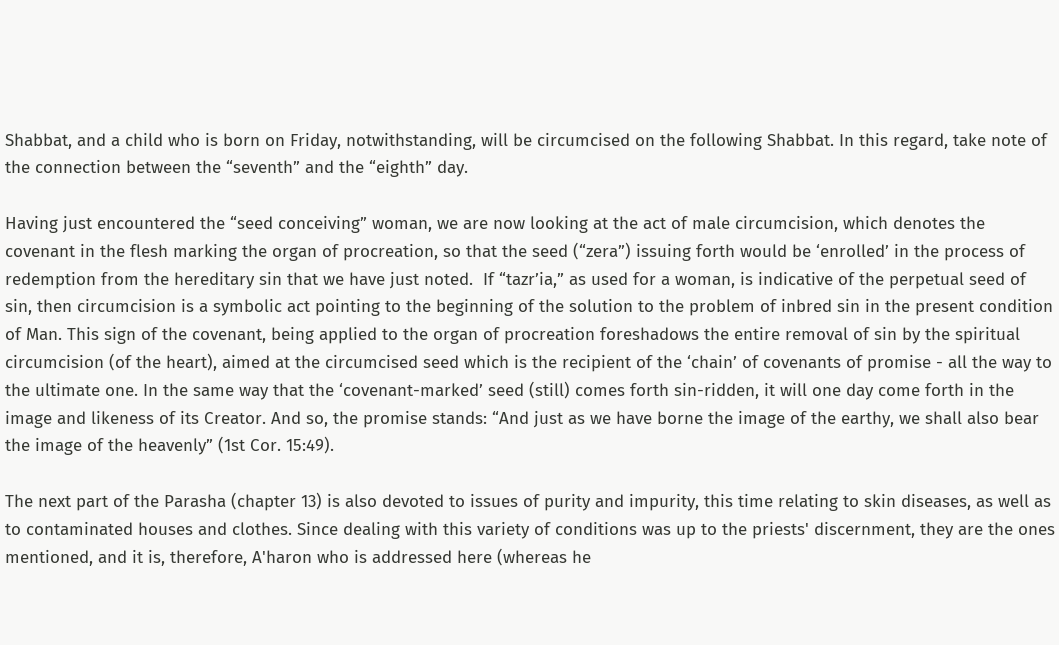Shabbat, and a child who is born on Friday, notwithstanding, will be circumcised on the following Shabbat. In this regard, take note of the connection between the “seventh” and the “eighth” day.

Having just encountered the “seed conceiving” woman, we are now looking at the act of male circumcision, which denotes the covenant in the flesh marking the organ of procreation, so that the seed (“zera”) issuing forth would be ‘enrolled’ in the process of redemption from the hereditary sin that we have just noted.  If “tazr’ia,” as used for a woman, is indicative of the perpetual seed of sin, then circumcision is a symbolic act pointing to the beginning of the solution to the problem of inbred sin in the present condition of Man. This sign of the covenant, being applied to the organ of procreation foreshadows the entire removal of sin by the spiritual circumcision (of the heart), aimed at the circumcised seed which is the recipient of the ‘chain’ of covenants of promise - all the way to the ultimate one. In the same way that the ‘covenant-marked’ seed (still) comes forth sin-ridden, it will one day come forth in the image and likeness of its Creator. And so, the promise stands: “And just as we have borne the image of the earthy, we shall also bear the image of the heavenly” (1st Cor. 15:49).

The next part of the Parasha (chapter 13) is also devoted to issues of purity and impurity, this time relating to skin diseases, as well as to contaminated houses and clothes. Since dealing with this variety of conditions was up to the priests' discernment, they are the ones mentioned, and it is, therefore, A'haron who is addressed here (whereas he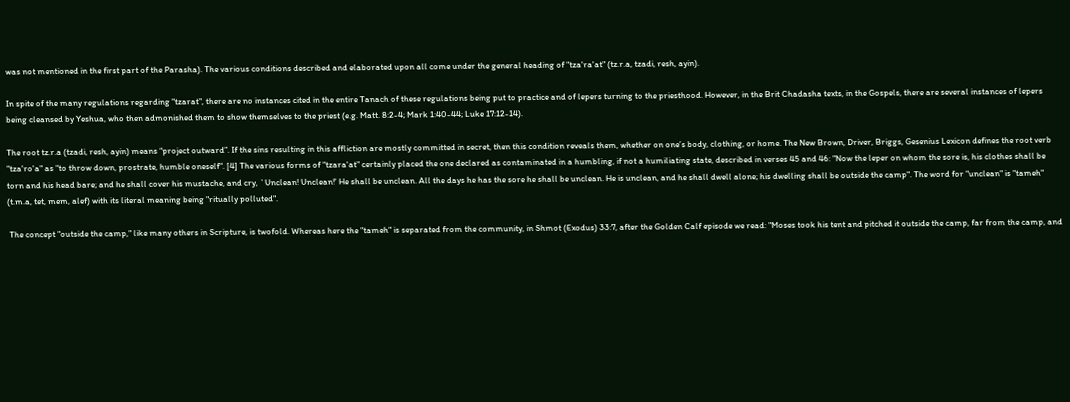was not mentioned in the first part of the Parasha). The various conditions described and elaborated upon all come under the general heading of "tza'ra'at" (tz.r.a, tzadi, resh, ayin).

In spite of the many regulations regarding "tzarat", there are no instances cited in the entire Tanach of these regulations being put to practice and of lepers turning to the priesthood. However, in the Brit Chadasha texts, in the Gospels, there are several instances of lepers being cleansed by Yeshua, who then admonished them to show themselves to the priest (e.g. Matt. 8:2-4; Mark 1:40-44; Luke 17:12-14).

The root tz.r.a (tzadi, resh, ayin) means “project outward”. If the sins resulting in this affliction are mostly committed in secret, then this condition reveals them, whether on one’s body, clothing, or home. The New Brown, Driver, Briggs, Gesenius Lexicon defines the root verb "tza'ro'a" as "to throw down, prostrate, humble oneself". [4] The various forms of "tzara'at" certainly placed the one declared as contaminated in a humbling, if not a humiliating state, described in verses 45 and 46: "Now the leper on whom the sore is, his clothes shall be torn and his head bare; and he shall cover his mustache, and cry, `Unclean! Unclean!' He shall be unclean. All the days he has the sore he shall be unclean. He is unclean, and he shall dwell alone; his dwelling shall be outside the camp". The word for "unclean" is "tameh" (t.m.a, tet, mem, alef) with its literal meaning being "ritually polluted".

 The concept "outside the camp," like many others in Scripture, is twofold. Whereas here the "tameh" is separated from the community, in Shmot (Exodus) 33:7, after the Golden Calf episode we read: "Moses took his tent and pitched it outside the camp, far from the camp, and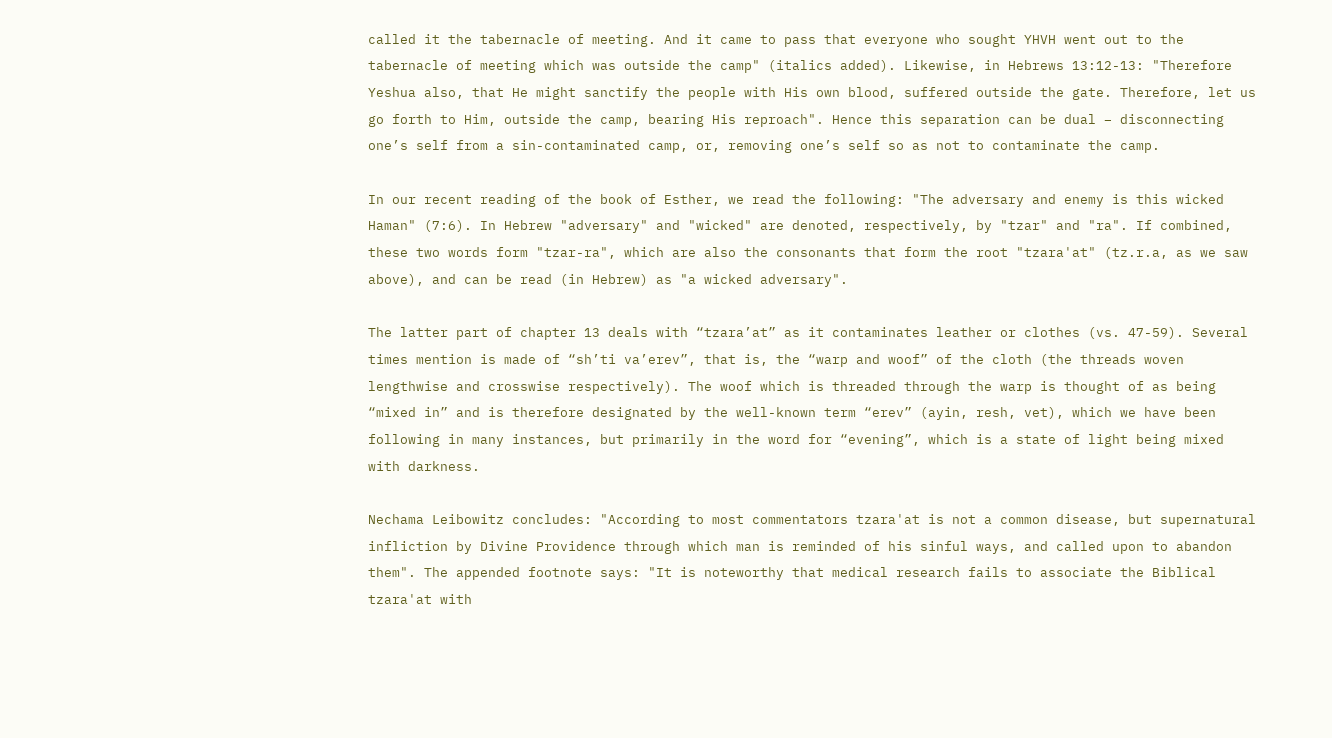called it the tabernacle of meeting. And it came to pass that everyone who sought YHVH went out to the tabernacle of meeting which was outside the camp" (italics added). Likewise, in Hebrews 13:12-13: "Therefore Yeshua also, that He might sanctify the people with His own blood, suffered outside the gate. Therefore, let us go forth to Him, outside the camp, bearing His reproach". Hence this separation can be dual – disconnecting one’s self from a sin-contaminated camp, or, removing one’s self so as not to contaminate the camp.

In our recent reading of the book of Esther, we read the following: "The adversary and enemy is this wicked Haman" (7:6). In Hebrew "adversary" and "wicked" are denoted, respectively, by "tzar" and "ra". If combined, these two words form "tzar-ra", which are also the consonants that form the root "tzara'at" (tz.r.a, as we saw above), and can be read (in Hebrew) as "a wicked adversary".

The latter part of chapter 13 deals with “tzara’at” as it contaminates leather or clothes (vs. 47-59). Several times mention is made of “sh’ti va’erev”, that is, the “warp and woof” of the cloth (the threads woven lengthwise and crosswise respectively). The woof which is threaded through the warp is thought of as being “mixed in” and is therefore designated by the well-known term “erev” (ayin, resh, vet), which we have been following in many instances, but primarily in the word for “evening”, which is a state of light being mixed with darkness.

Nechama Leibowitz concludes: "According to most commentators tzara'at is not a common disease, but supernatural infliction by Divine Providence through which man is reminded of his sinful ways, and called upon to abandon them". The appended footnote says: "It is noteworthy that medical research fails to associate the Biblical tzara'at with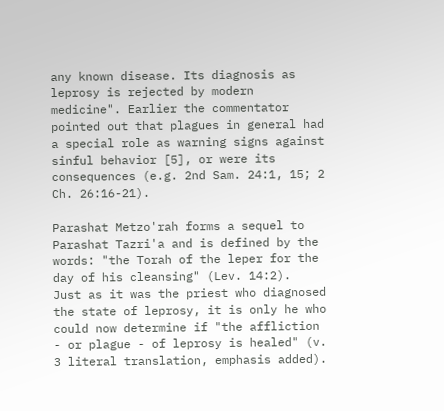any known disease. Its diagnosis as leprosy is rejected by modern medicine". Earlier the commentator pointed out that plagues in general had a special role as warning signs against sinful behavior [5], or were its consequences (e.g. 2nd Sam. 24:1, 15; 2 Ch. 26:16-21).

Parashat Metzo'rah forms a sequel to Parashat Tazri'a and is defined by the words: "the Torah of the leper for the day of his cleansing" (Lev. 14:2).  Just as it was the priest who diagnosed the state of leprosy, it is only he who could now determine if "the affliction - or plague - of leprosy is healed" (v. 3 literal translation, emphasis added).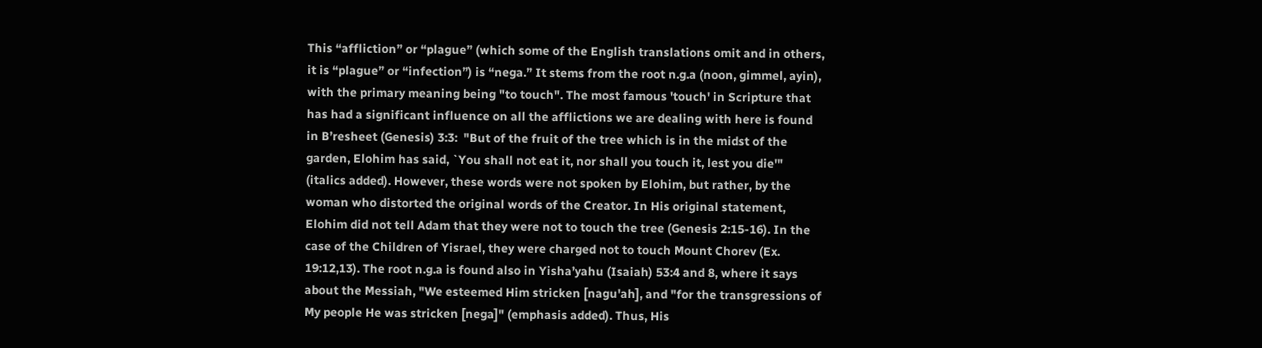This “affliction” or “plague” (which some of the English translations omit and in others, it is “plague” or “infection”) is “nega.” It stems from the root n.g.a (noon, gimmel, ayin), with the primary meaning being "to touch". The most famous 'touch' in Scripture that has had a significant influence on all the afflictions we are dealing with here is found in B’resheet (Genesis) 3:3:  "But of the fruit of the tree which is in the midst of the garden, Elohim has said, `You shall not eat it, nor shall you touch it, lest you die'" (italics added). However, these words were not spoken by Elohim, but rather, by the woman who distorted the original words of the Creator. In His original statement, Elohim did not tell Adam that they were not to touch the tree (Genesis 2:15-16). In the case of the Children of Yisrael, they were charged not to touch Mount Chorev (Ex. 19:12,13). The root n.g.a is found also in Yisha’yahu (Isaiah) 53:4 and 8, where it says about the Messiah, "We esteemed Him stricken [nagu'ah], and "for the transgressions of My people He was stricken [nega]" (emphasis added). Thus, His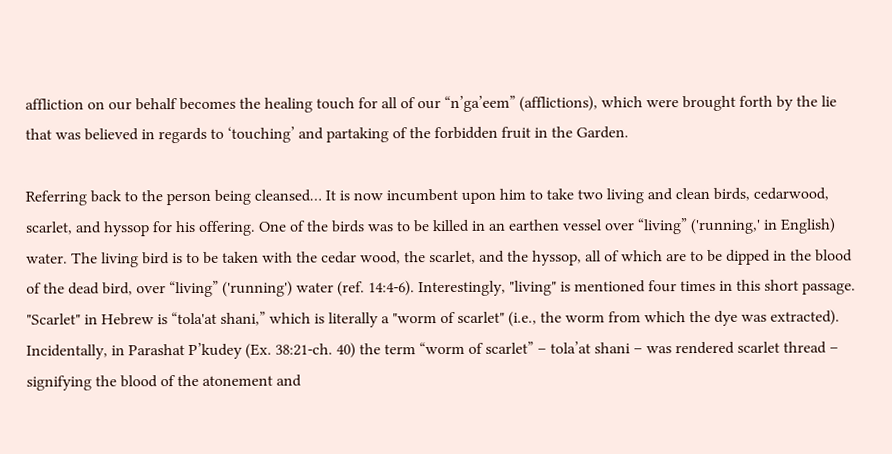affliction on our behalf becomes the healing touch for all of our “n’ga’eem” (afflictions), which were brought forth by the lie that was believed in regards to ‘touching’ and partaking of the forbidden fruit in the Garden.

Referring back to the person being cleansed… It is now incumbent upon him to take two living and clean birds, cedarwood, scarlet, and hyssop for his offering. One of the birds was to be killed in an earthen vessel over “living” ('running,' in English) water. The living bird is to be taken with the cedar wood, the scarlet, and the hyssop, all of which are to be dipped in the blood of the dead bird, over “living” ('running') water (ref. 14:4-6). Interestingly, "living" is mentioned four times in this short passage. "Scarlet" in Hebrew is “tola'at shani,” which is literally a "worm of scarlet" (i.e., the worm from which the dye was extracted). Incidentally, in Parashat P’kudey (Ex. 38:21-ch. 40) the term “worm of scarlet” – tola’at shani – was rendered scarlet thread – signifying the blood of the atonement and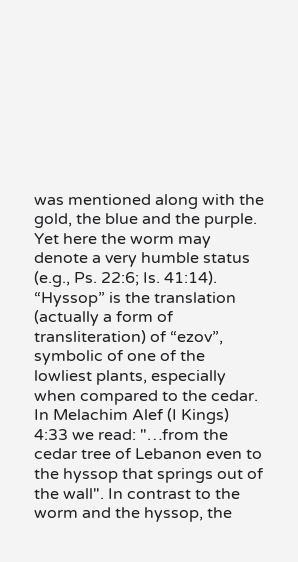was mentioned along with the gold, the blue and the purple. Yet here the worm may denote a very humble status (e.g., Ps. 22:6; Is. 41:14). “Hyssop” is the translation (actually a form of transliteration) of “ezov”, symbolic of one of the lowliest plants, especially when compared to the cedar. In Melachim Alef (I Kings) 4:33 we read: "…from the cedar tree of Lebanon even to the hyssop that springs out of the wall". In contrast to the worm and the hyssop, the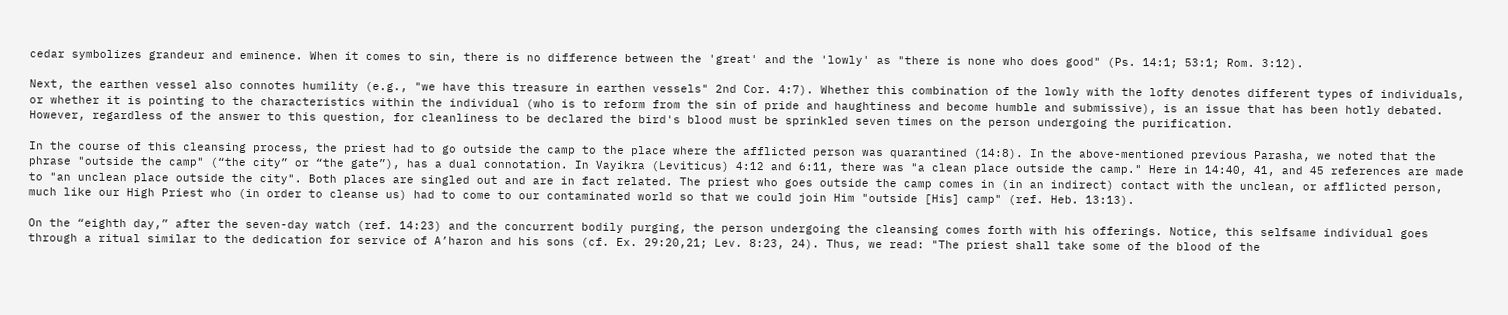cedar symbolizes grandeur and eminence. When it comes to sin, there is no difference between the 'great' and the 'lowly' as "there is none who does good" (Ps. 14:1; 53:1; Rom. 3:12).

Next, the earthen vessel also connotes humility (e.g., "we have this treasure in earthen vessels" 2nd Cor. 4:7). Whether this combination of the lowly with the lofty denotes different types of individuals, or whether it is pointing to the characteristics within the individual (who is to reform from the sin of pride and haughtiness and become humble and submissive), is an issue that has been hotly debated. However, regardless of the answer to this question, for cleanliness to be declared the bird's blood must be sprinkled seven times on the person undergoing the purification.

In the course of this cleansing process, the priest had to go outside the camp to the place where the afflicted person was quarantined (14:8). In the above-mentioned previous Parasha, we noted that the phrase "outside the camp" (“the city” or “the gate”), has a dual connotation. In Vayikra (Leviticus) 4:12 and 6:11, there was "a clean place outside the camp." Here in 14:40, 41, and 45 references are made to "an unclean place outside the city". Both places are singled out and are in fact related. The priest who goes outside the camp comes in (in an indirect) contact with the unclean, or afflicted person, much like our High Priest who (in order to cleanse us) had to come to our contaminated world so that we could join Him "outside [His] camp" (ref. Heb. 13:13).

On the “eighth day,” after the seven-day watch (ref. 14:23) and the concurrent bodily purging, the person undergoing the cleansing comes forth with his offerings. Notice, this selfsame individual goes through a ritual similar to the dedication for service of A’haron and his sons (cf. Ex. 29:20,21; Lev. 8:23, 24). Thus, we read: "The priest shall take some of the blood of the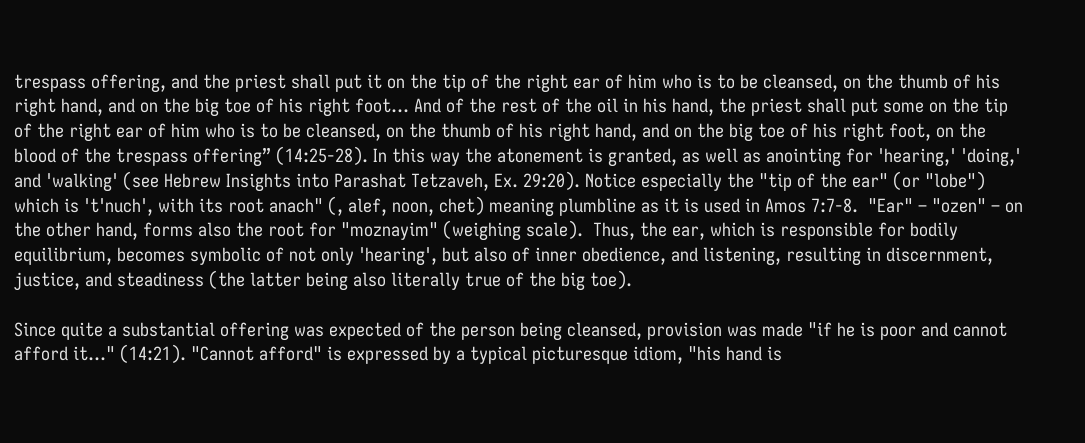trespass offering, and the priest shall put it on the tip of the right ear of him who is to be cleansed, on the thumb of his right hand, and on the big toe of his right foot… And of the rest of the oil in his hand, the priest shall put some on the tip of the right ear of him who is to be cleansed, on the thumb of his right hand, and on the big toe of his right foot, on the blood of the trespass offering” (14:25-28). In this way the atonement is granted, as well as anointing for 'hearing,' 'doing,' and 'walking' (see Hebrew Insights into Parashat Tetzaveh, Ex. 29:20). Notice especially the "tip of the ear" (or "lobe") which is 't'nuch', with its root anach" (, alef, noon, chet) meaning plumbline as it is used in Amos 7:7-8.  "Ear" – "ozen" – on the other hand, forms also the root for "moznayim" (weighing scale).  Thus, the ear, which is responsible for bodily equilibrium, becomes symbolic of not only 'hearing', but also of inner obedience, and listening, resulting in discernment, justice, and steadiness (the latter being also literally true of the big toe).

Since quite a substantial offering was expected of the person being cleansed, provision was made "if he is poor and cannot afford it…" (14:21). "Cannot afford" is expressed by a typical picturesque idiom, "his hand is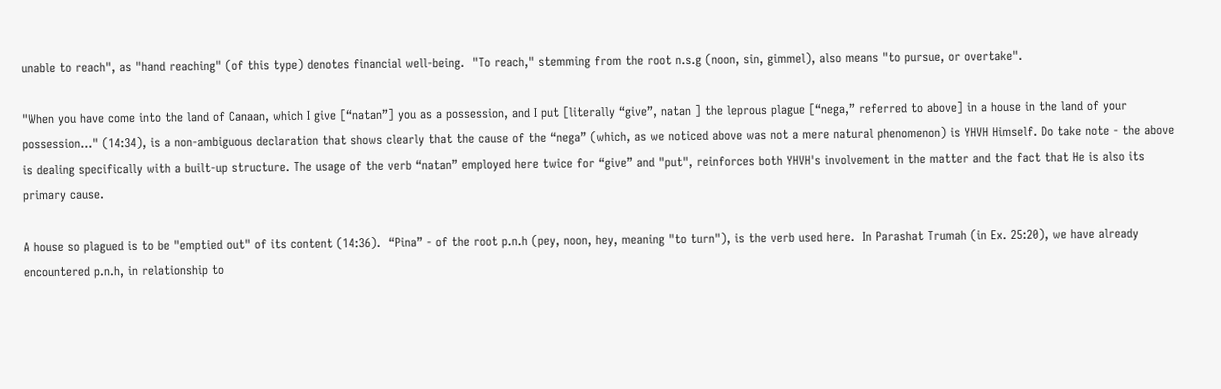unable to reach", as "hand reaching" (of this type) denotes financial well-being.  "To reach," stemming from the root n.s.g (noon, sin, gimmel), also means "to pursue, or overtake".

"When you have come into the land of Canaan, which I give [“natan”] you as a possession, and I put [literally “give”, natan ] the leprous plague [“nega,” referred to above] in a house in the land of your possession…" (14:34), is a non-ambiguous declaration that shows clearly that the cause of the “nega” (which, as we noticed above was not a mere natural phenomenon) is YHVH Himself. Do take note - the above is dealing specifically with a built-up structure. The usage of the verb “natan” employed here twice for “give” and "put", reinforces both YHVH's involvement in the matter and the fact that He is also its primary cause.

A house so plagued is to be "emptied out" of its content (14:36).  “Pina” - of the root p.n.h (pey, noon, hey, meaning "to turn"), is the verb used here.  In Parashat Trumah (in Ex. 25:20), we have already encountered p.n.h, in relationship to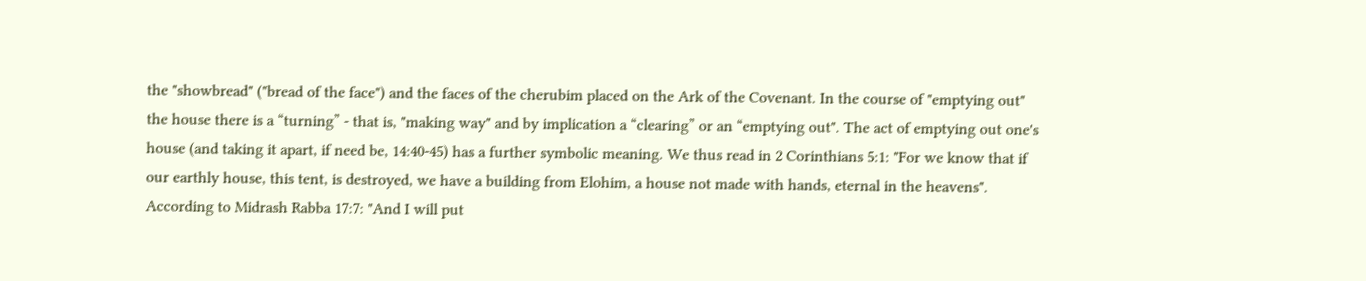the "showbread" ("bread of the face") and the faces of the cherubim placed on the Ark of the Covenant. In the course of "emptying out" the house there is a “turning” - that is, "making way" and by implication a “clearing” or an “emptying out". The act of emptying out one's house (and taking it apart, if need be, 14:40-45) has a further symbolic meaning. We thus read in 2 Corinthians 5:1: "For we know that if our earthly house, this tent, is destroyed, we have a building from Elohim, a house not made with hands, eternal in the heavens". According to Midrash Rabba 17:7: "And I will put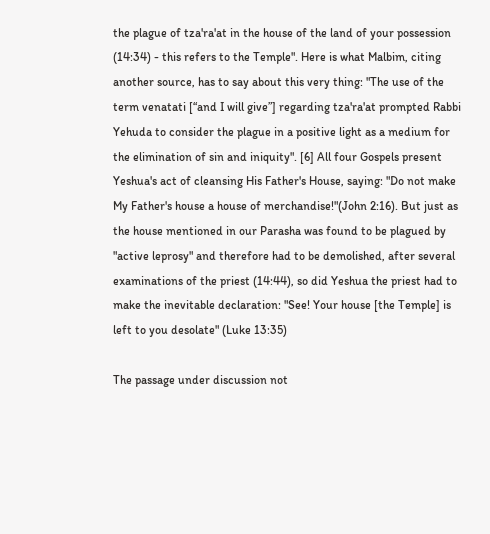the plague of tza'ra'at in the house of the land of your possession (14:34) - this refers to the Temple". Here is what Malbim, citing another source, has to say about this very thing: "The use of the term venatati [“and I will give”] regarding tza'ra'at prompted Rabbi Yehuda to consider the plague in a positive light as a medium for the elimination of sin and iniquity". [6] All four Gospels present Yeshua's act of cleansing His Father's House, saying: "Do not make My Father's house a house of merchandise!"(John 2:16). But just as the house mentioned in our Parasha was found to be plagued by "active leprosy" and therefore had to be demolished, after several examinations of the priest (14:44), so did Yeshua the priest had to make the inevitable declaration: "See! Your house [the Temple] is left to you desolate" (Luke 13:35)

The passage under discussion not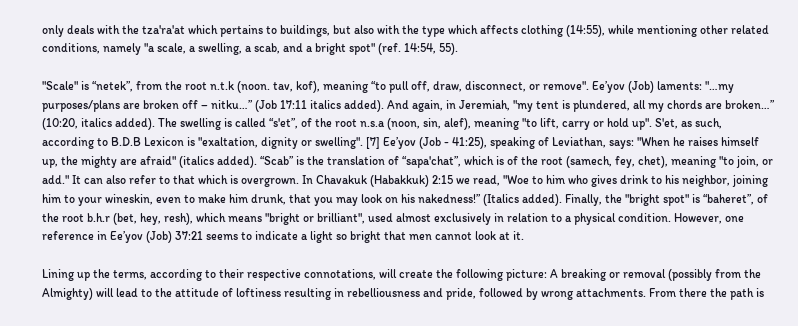only deals with the tza'ra'at which pertains to buildings, but also with the type which affects clothing (14:55), while mentioning other related conditions, namely "a scale, a swelling, a scab, and a bright spot" (ref. 14:54, 55).

"Scale" is “netek”, from the root n.t.k (noon. tav, kof), meaning “to pull off, draw, disconnect, or remove". Ee’yov (Job) laments: "…my purposes/plans are broken off – nitku…” (Job 17:11 italics added). And again, in Jeremiah, "my tent is plundered, all my chords are broken…” (10:20, italics added). The swelling is called “s'et”, of the root n.s.a (noon, sin, alef), meaning "to lift, carry or hold up". S'et, as such, according to B.D.B Lexicon is "exaltation, dignity or swelling". [7] Ee’yov (Job - 41:25), speaking of Leviathan, says: "When he raises himself up, the mighty are afraid" (italics added). “Scab” is the translation of “sapa'chat”, which is of the root (samech, fey, chet), meaning "to join, or add." It can also refer to that which is overgrown. In Chavakuk (Habakkuk) 2:15 we read, "Woe to him who gives drink to his neighbor, joining him to your wineskin, even to make him drunk, that you may look on his nakedness!” (Italics added). Finally, the "bright spot" is “baheret”, of the root b.h.r (bet, hey, resh), which means "bright or brilliant", used almost exclusively in relation to a physical condition. However, one reference in Ee’yov (Job) 37:21 seems to indicate a light so bright that men cannot look at it.

Lining up the terms, according to their respective connotations, will create the following picture: A breaking or removal (possibly from the Almighty) will lead to the attitude of loftiness resulting in rebelliousness and pride, followed by wrong attachments. From there the path is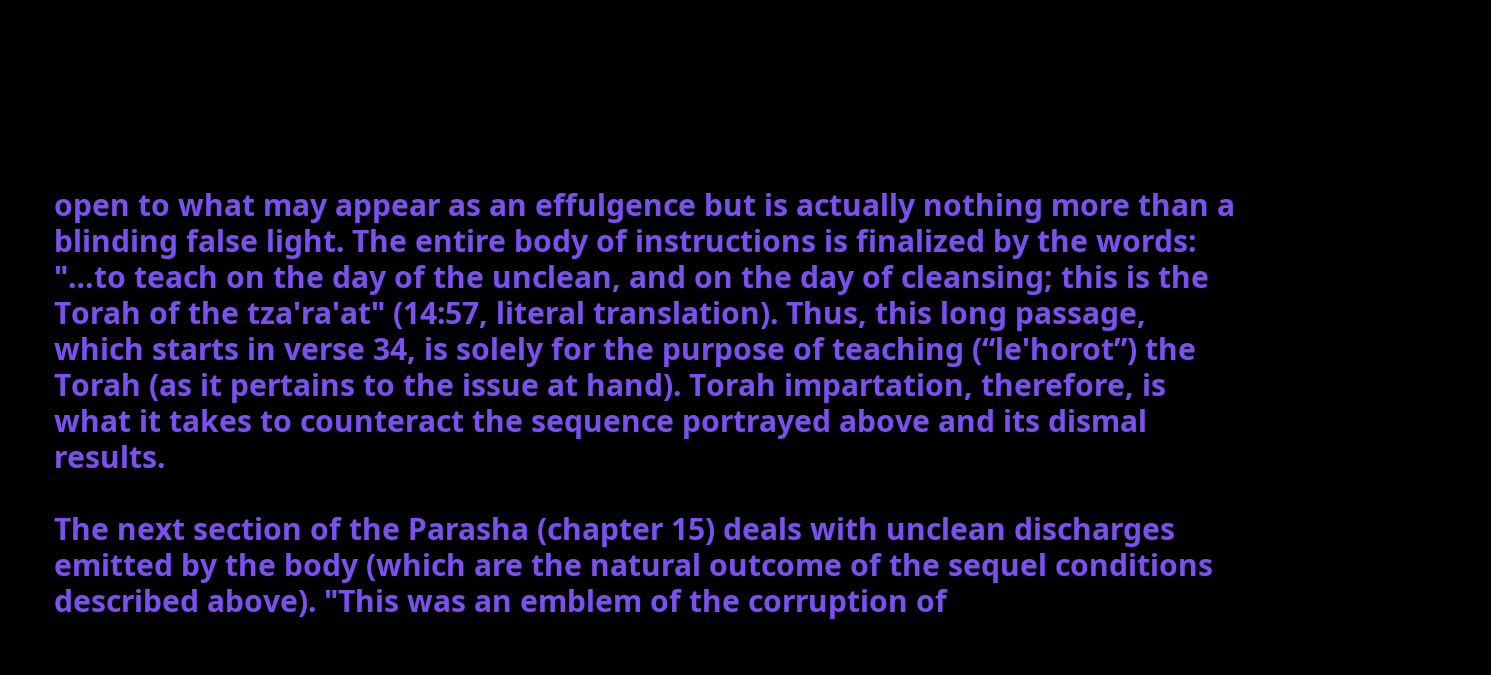open to what may appear as an effulgence but is actually nothing more than a blinding false light. The entire body of instructions is finalized by the words: "…to teach on the day of the unclean, and on the day of cleansing; this is the Torah of the tza'ra'at" (14:57, literal translation). Thus, this long passage, which starts in verse 34, is solely for the purpose of teaching (“le'horot”) the Torah (as it pertains to the issue at hand). Torah impartation, therefore, is what it takes to counteract the sequence portrayed above and its dismal results.

The next section of the Parasha (chapter 15) deals with unclean discharges emitted by the body (which are the natural outcome of the sequel conditions described above). "This was an emblem of the corruption of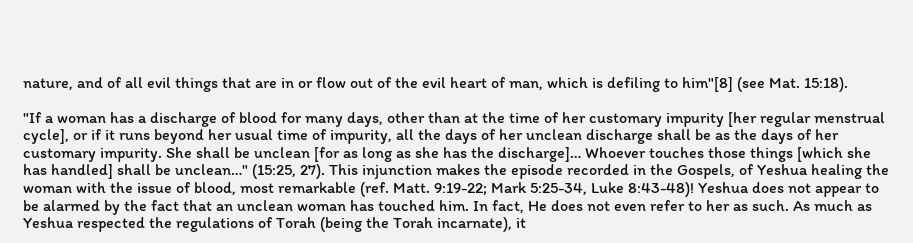nature, and of all evil things that are in or flow out of the evil heart of man, which is defiling to him"[8] (see Mat. 15:18).

"If a woman has a discharge of blood for many days, other than at the time of her customary impurity [her regular menstrual cycle], or if it runs beyond her usual time of impurity, all the days of her unclean discharge shall be as the days of her customary impurity. She shall be unclean [for as long as she has the discharge]… Whoever touches those things [which she has handled] shall be unclean…" (15:25, 27). This injunction makes the episode recorded in the Gospels, of Yeshua healing the woman with the issue of blood, most remarkable (ref. Matt. 9:19-22; Mark 5:25-34, Luke 8:43-48)! Yeshua does not appear to be alarmed by the fact that an unclean woman has touched him. In fact, He does not even refer to her as such. As much as Yeshua respected the regulations of Torah (being the Torah incarnate), it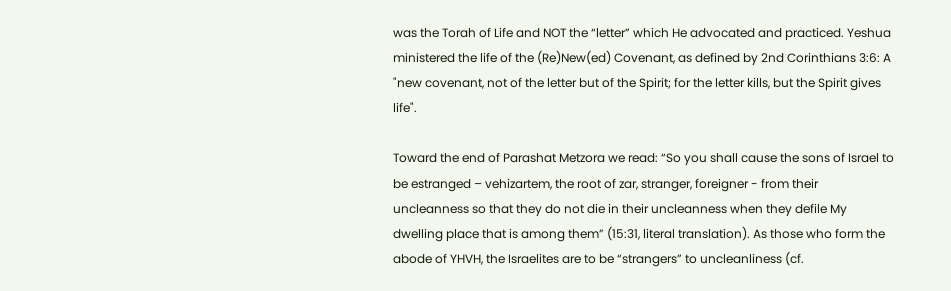was the Torah of Life and NOT the “letter” which He advocated and practiced. Yeshua ministered the life of the (Re)New(ed) Covenant, as defined by 2nd Corinthians 3:6: A "new covenant, not of the letter but of the Spirit; for the letter kills, but the Spirit gives life".

Toward the end of Parashat Metzora we read: “So you shall cause the sons of Israel to be estranged – vehizartem, the root of zar, stranger, foreigner - from their uncleanness so that they do not die in their uncleanness when they defile My dwelling place that is among them” (15:31, literal translation). As those who form the abode of YHVH, the Israelites are to be “strangers” to uncleanliness (cf.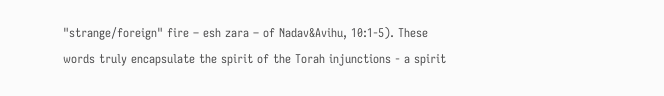"strange/foreign" fire – esh zara – of Nadav&Avihu, 10:1-5). These words truly encapsulate the spirit of the Torah injunctions - a spirit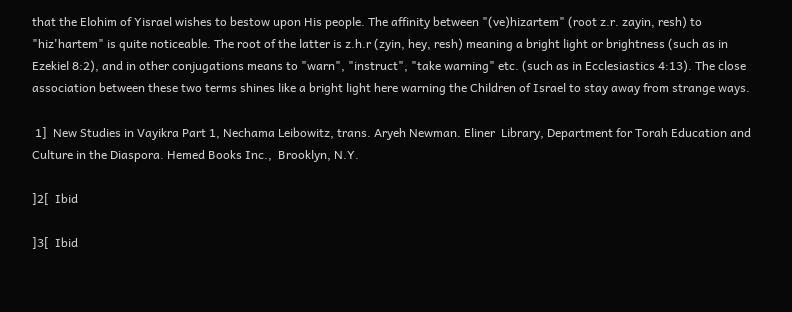that the Elohim of Yisrael wishes to bestow upon His people. The affinity between "(ve)hizartem" (root z.r. zayin, resh) to "hiz'hartem" is quite noticeable. The root of the latter is z.h.r (zyin, hey, resh) meaning a bright light or brightness (such as in Ezekiel 8:2), and in other conjugations means to "warn", "instruct", "take warning" etc. (such as in Ecclesiastics 4:13). The close association between these two terms shines like a bright light here warning the Children of Israel to stay away from strange ways.

 1]  New Studies in Vayikra Part 1, Nechama Leibowitz, trans. Aryeh Newman. Eliner  Library, Department for Torah Education and Culture in the Diaspora. Hemed Books Inc.,  Brooklyn, N.Y.

]2[  Ibid

]3[  Ibid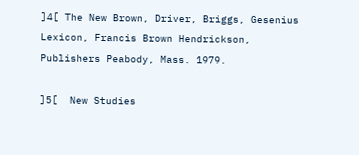]4[ The New Brown, Driver, Briggs, Gesenius Lexicon, Francis Brown Hendrickson, Publishers Peabody, Mass. 1979.

]5[  New Studies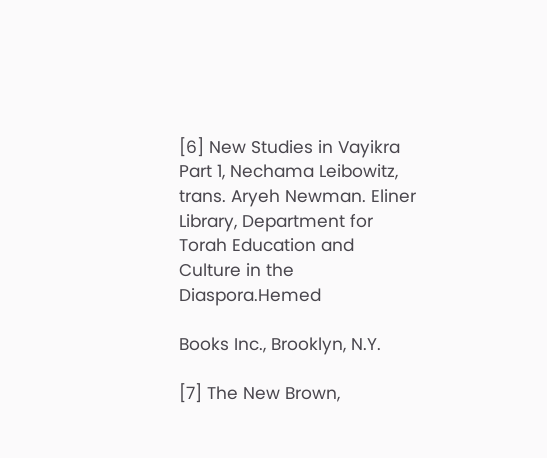[6] New Studies in Vayikra Part 1, Nechama Leibowitz, trans. Aryeh Newman. Eliner Library, Department for Torah Education and Culture in the Diaspora.Hemed

Books Inc., Brooklyn, N.Y.

[7] The New Brown,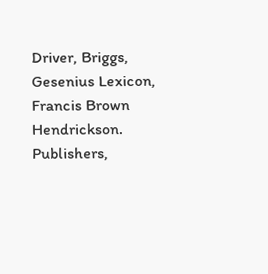Driver, Briggs, Gesenius Lexicon, Francis Brown Hendrickson. Publishers,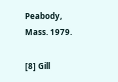Peabody, Mass. 1979.

[8] Gill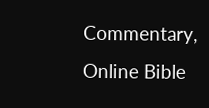Commentary, Online Bible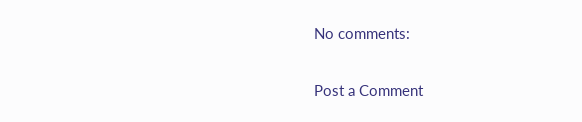No comments:

Post a Comment